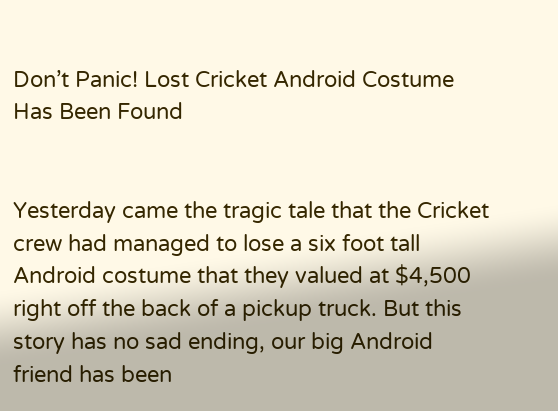Don’t Panic! Lost Cricket Android Costume Has Been Found


Yesterday came the tragic tale that the Cricket crew had managed to lose a six foot tall Android costume that they valued at $4,500 right off the back of a pickup truck. But this story has no sad ending, our big Android friend has been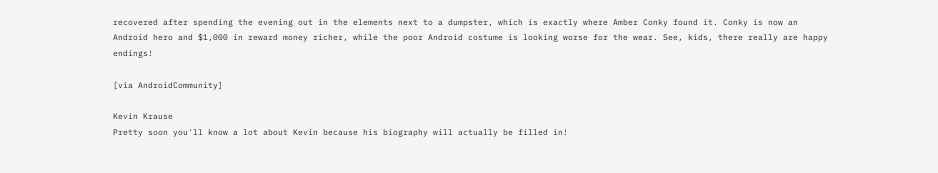recovered after spending the evening out in the elements next to a dumpster, which is exactly where Amber Conky found it. Conky is now an Android hero and $1,000 in reward money richer, while the poor Android costume is looking worse for the wear. See, kids, there really are happy endings!

[via AndroidCommunity]

Kevin Krause
Pretty soon you'll know a lot about Kevin because his biography will actually be filled in!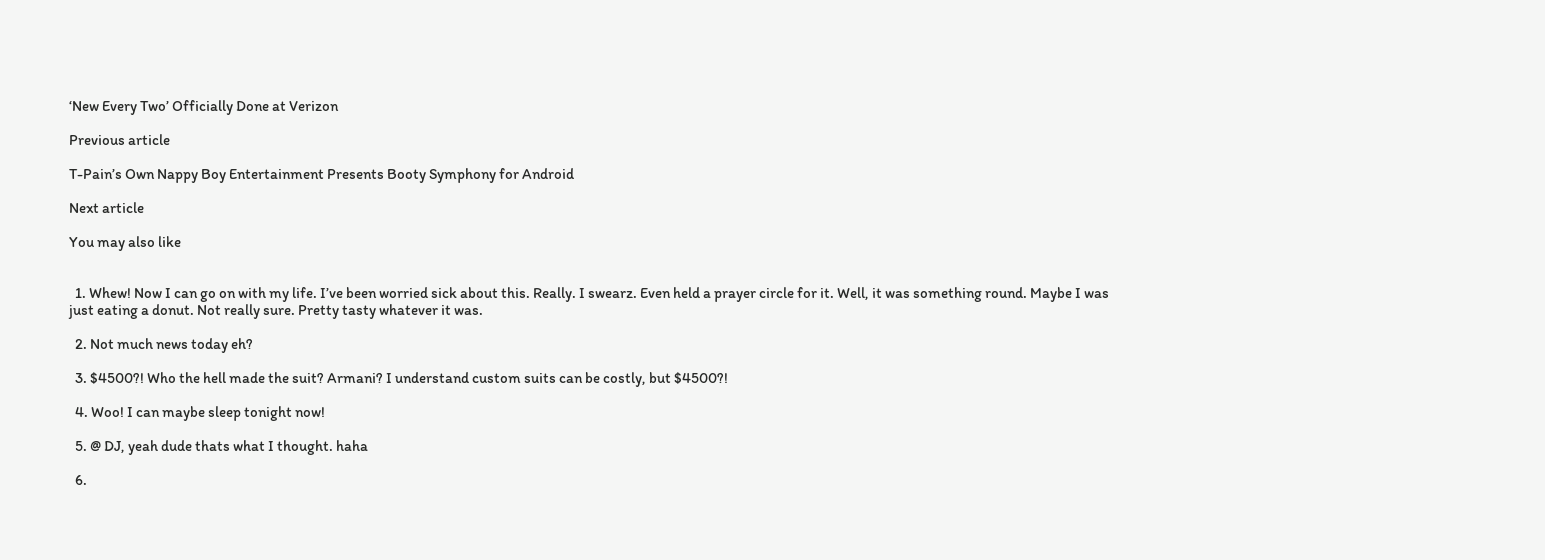‘New Every Two’ Officially Done at Verizon

Previous article

T-Pain’s Own Nappy Boy Entertainment Presents Booty Symphony for Android

Next article

You may also like


  1. Whew! Now I can go on with my life. I’ve been worried sick about this. Really. I swearz. Even held a prayer circle for it. Well, it was something round. Maybe I was just eating a donut. Not really sure. Pretty tasty whatever it was.

  2. Not much news today eh?

  3. $4500?! Who the hell made the suit? Armani? I understand custom suits can be costly, but $4500?!

  4. Woo! I can maybe sleep tonight now!

  5. @ DJ, yeah dude thats what I thought. haha

  6.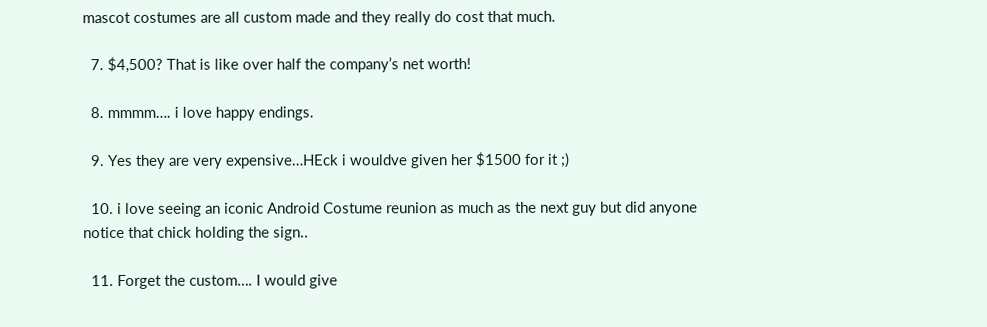mascot costumes are all custom made and they really do cost that much.

  7. $4,500? That is like over half the company’s net worth!

  8. mmmm…. i love happy endings.

  9. Yes they are very expensive…HEck i wouldve given her $1500 for it ;)

  10. i love seeing an iconic Android Costume reunion as much as the next guy but did anyone notice that chick holding the sign..

  11. Forget the custom…. I would give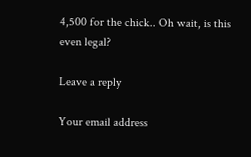4,500 for the chick.. Oh wait, is this even legal?

Leave a reply

Your email address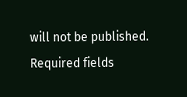will not be published. Required fields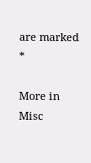are marked *

More in Misc